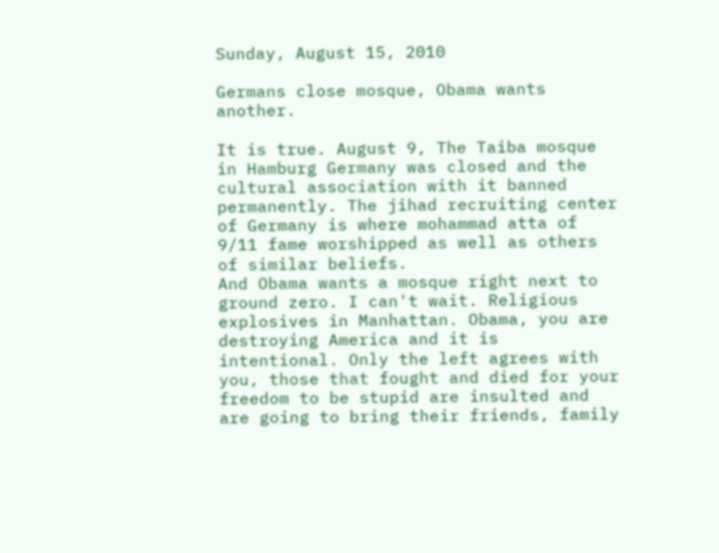Sunday, August 15, 2010

Germans close mosque, Obama wants another.

It is true. August 9, The Taiba mosque in Hamburg Germany was closed and the cultural association with it banned permanently. The jihad recruiting center of Germany is where mohammad atta of 9/11 fame worshipped as well as others of similar beliefs.
And Obama wants a mosque right next to ground zero. I can't wait. Religious explosives in Manhattan. Obama, you are destroying America and it is intentional. Only the left agrees with you, those that fought and died for your freedom to be stupid are insulted and are going to bring their friends, family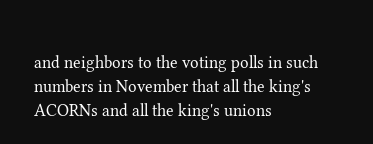and neighbors to the voting polls in such numbers in November that all the king's ACORNs and all the king's unions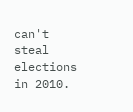can't steal elections in 2010.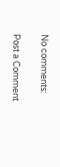No comments:

Post a Comment